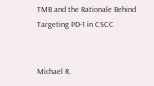TMB and the Rationale Behind Targeting PD-1 in CSCC


Michael R.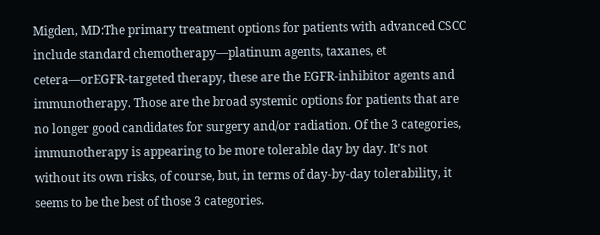Migden, MD:The primary treatment options for patients with advanced CSCC include standard chemotherapy—platinum agents, taxanes, et cetera—orEGFR-targeted therapy, these are the EGFR-inhibitor agents and immunotherapy. Those are the broad systemic options for patients that are no longer good candidates for surgery and/or radiation. Of the 3 categories, immunotherapy is appearing to be more tolerable day by day. It’s not without its own risks, of course, but, in terms of day-by-day tolerability, it seems to be the best of those 3 categories.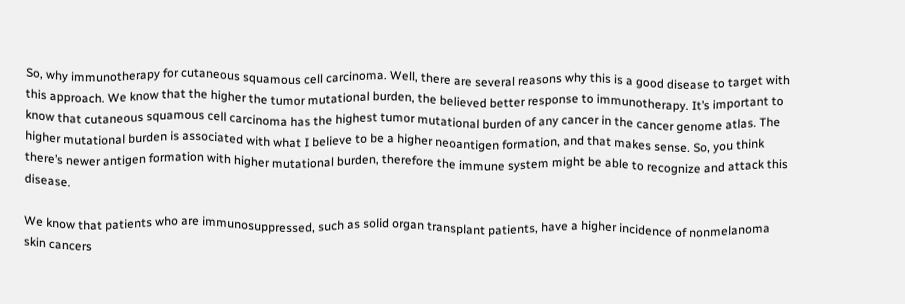So, why immunotherapy for cutaneous squamous cell carcinoma. Well, there are several reasons why this is a good disease to target with this approach. We know that the higher the tumor mutational burden, the believed better response to immunotherapy. It’s important to know that cutaneous squamous cell carcinoma has the highest tumor mutational burden of any cancer in the cancer genome atlas. The higher mutational burden is associated with what I believe to be a higher neoantigen formation, and that makes sense. So, you think there’s newer antigen formation with higher mutational burden, therefore the immune system might be able to recognize and attack this disease.

We know that patients who are immunosuppressed, such as solid organ transplant patients, have a higher incidence of nonmelanoma skin cancers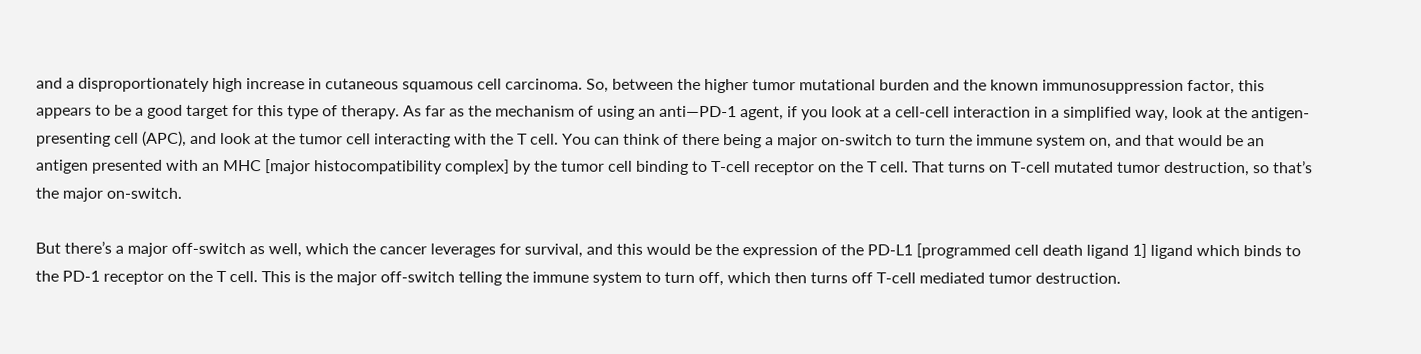and a disproportionately high increase in cutaneous squamous cell carcinoma. So, between the higher tumor mutational burden and the known immunosuppression factor, this appears to be a good target for this type of therapy. As far as the mechanism of using an anti—PD-1 agent, if you look at a cell-cell interaction in a simplified way, look at the antigen-presenting cell (APC), and look at the tumor cell interacting with the T cell. You can think of there being a major on-switch to turn the immune system on, and that would be an antigen presented with an MHC [major histocompatibility complex] by the tumor cell binding to T-cell receptor on the T cell. That turns on T-cell mutated tumor destruction, so that’s the major on-switch.

But there’s a major off-switch as well, which the cancer leverages for survival, and this would be the expression of the PD-L1 [programmed cell death ligand 1] ligand which binds to the PD-1 receptor on the T cell. This is the major off-switch telling the immune system to turn off, which then turns off T-cell mediated tumor destruction.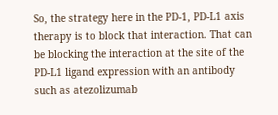So, the strategy here in the PD-1, PD-L1 axis therapy is to block that interaction. That can be blocking the interaction at the site of the PD-L1 ligand expression with an antibody such as atezolizumab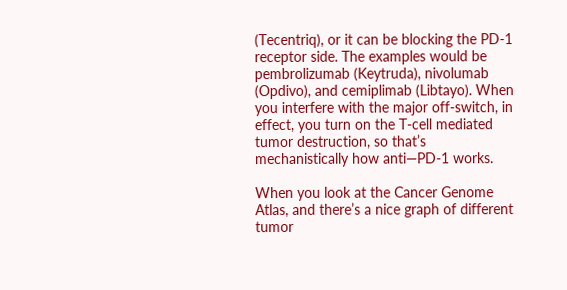(Tecentriq), or it can be blocking the PD-1 receptor side. The examples would be pembrolizumab (Keytruda), nivolumab (Opdivo), and cemiplimab (Libtayo). When you interfere with the major off-switch, in effect, you turn on the T-cell mediated tumor destruction, so that’s mechanistically how anti—PD-1 works.

When you look at the Cancer Genome Atlas, and there’s a nice graph of different tumor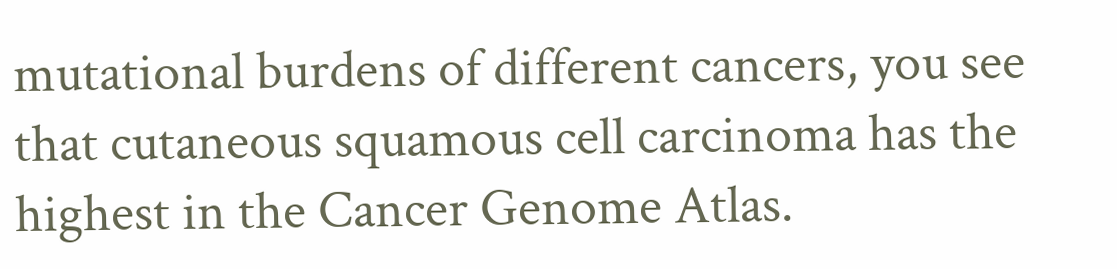mutational burdens of different cancers, you see that cutaneous squamous cell carcinoma has the highest in the Cancer Genome Atlas.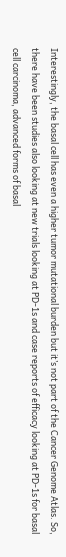Interestingly, the basal cell has even a higher tumor mutational burden but it’s not part of the Cancer Genome Atlas. So, there have been studies also looking at new trials looking at PD-1s and case reports of efficacy looking at PD-1s for basal cell carcinoma, advanced forms of basal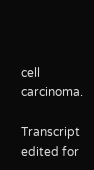cell carcinoma.

Transcript edited for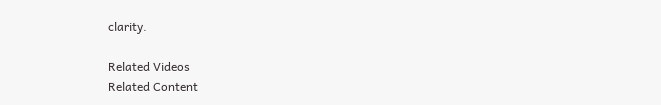clarity.

Related Videos
Related Content